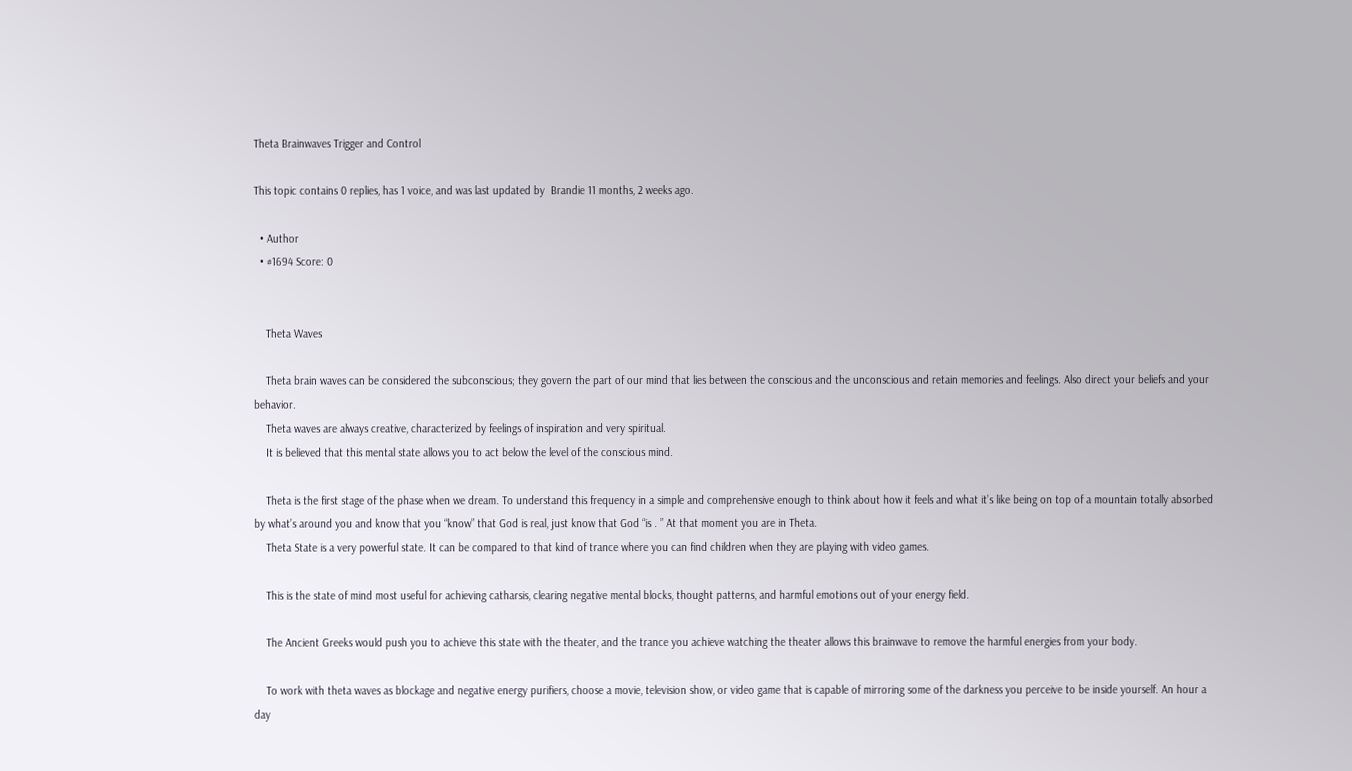Theta Brainwaves Trigger and Control

This topic contains 0 replies, has 1 voice, and was last updated by  Brandie 11 months, 2 weeks ago.

  • Author
  • #1694 Score: 0


    Theta Waves

    Theta brain waves can be considered the subconscious; they govern the part of our mind that lies between the conscious and the unconscious and retain memories and feelings. Also direct your beliefs and your behavior.
    Theta waves are always creative, characterized by feelings of inspiration and very spiritual.
    It is believed that this mental state allows you to act below the level of the conscious mind.

    Theta is the first stage of the phase when we dream. To understand this frequency in a simple and comprehensive enough to think about how it feels and what it’s like being on top of a mountain totally absorbed by what’s around you and know that you “know” that God is real, just know that God “is . ” At that moment you are in Theta.
    Theta State is a very powerful state. It can be compared to that kind of trance where you can find children when they are playing with video games.

    This is the state of mind most useful for achieving catharsis, clearing negative mental blocks, thought patterns, and harmful emotions out of your energy field.

    The Ancient Greeks would push you to achieve this state with the theater, and the trance you achieve watching the theater allows this brainwave to remove the harmful energies from your body.

    To work with theta waves as blockage and negative energy purifiers, choose a movie, television show, or video game that is capable of mirroring some of the darkness you perceive to be inside yourself. An hour a day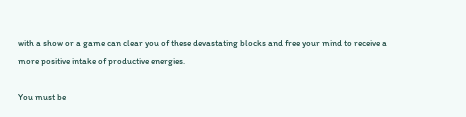with a show or a game can clear you of these devastating blocks and free your mind to receive a more positive intake of productive energies.

You must be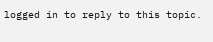logged in to reply to this topic.